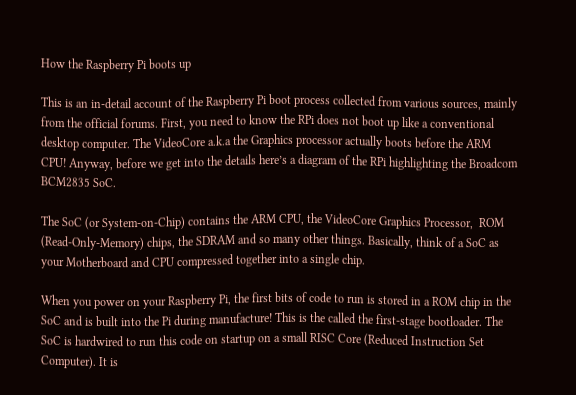How the Raspberry Pi boots up

This is an in-detail account of the Raspberry Pi boot process collected from various sources, mainly from the official forums. First, you need to know the RPi does not boot up like a conventional desktop computer. The VideoCore a.k.a the Graphics processor actually boots before the ARM CPU! Anyway, before we get into the details here’s a diagram of the RPi highlighting the Broadcom BCM2835 SoC.

The SoC (or System-on-Chip) contains the ARM CPU, the VideoCore Graphics Processor,  ROM (Read-Only-Memory) chips, the SDRAM and so many other things. Basically, think of a SoC as your Motherboard and CPU compressed together into a single chip.

When you power on your Raspberry Pi, the first bits of code to run is stored in a ROM chip in the SoC and is built into the Pi during manufacture! This is the called the first-stage bootloader. The SoC is hardwired to run this code on startup on a small RISC Core (Reduced Instruction Set Computer). It is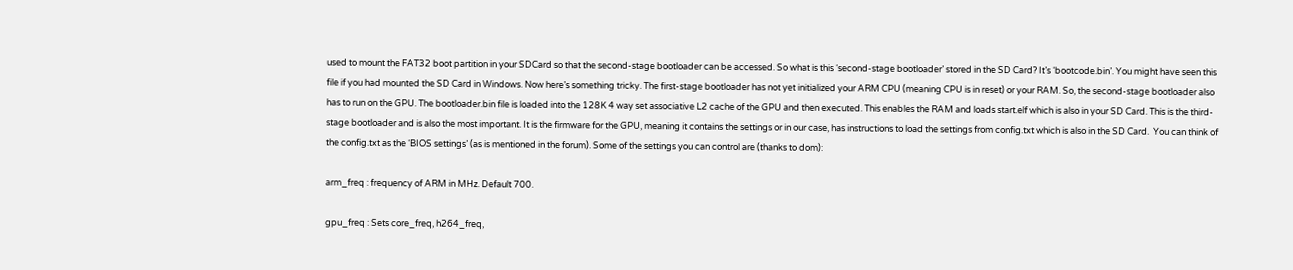used to mount the FAT32 boot partition in your SDCard so that the second-stage bootloader can be accessed. So what is this ‘second-stage bootloader’ stored in the SD Card? It’s ‘bootcode.bin’. You might have seen this file if you had mounted the SD Card in Windows. Now here’s something tricky. The first-stage bootloader has not yet initialized your ARM CPU (meaning CPU is in reset) or your RAM. So, the second-stage bootloader also has to run on the GPU. The bootloader.bin file is loaded into the 128K 4 way set associative L2 cache of the GPU and then executed. This enables the RAM and loads start.elf which is also in your SD Card. This is the third-stage bootloader and is also the most important. It is the firmware for the GPU, meaning it contains the settings or in our case, has instructions to load the settings from config.txt which is also in the SD Card.  You can think of the config.txt as the ‘BIOS settings’ (as is mentioned in the forum). Some of the settings you can control are (thanks to dom):

arm_freq : frequency of ARM in MHz. Default 700.

gpu_freq : Sets core_freq, h264_freq,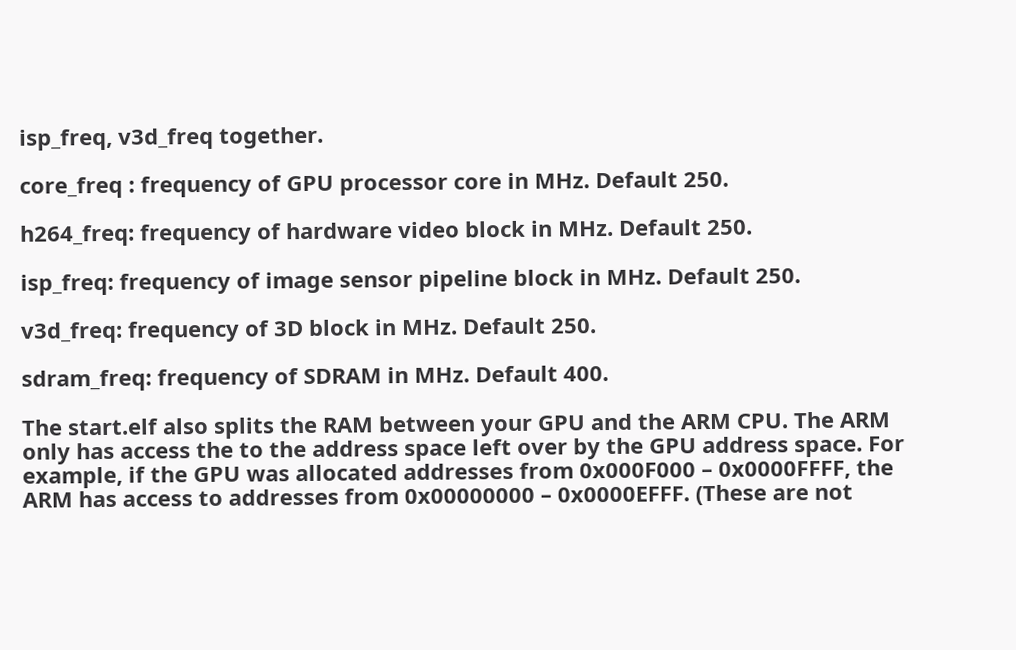isp_freq, v3d_freq together.

core_freq : frequency of GPU processor core in MHz. Default 250.

h264_freq: frequency of hardware video block in MHz. Default 250.

isp_freq: frequency of image sensor pipeline block in MHz. Default 250.

v3d_freq: frequency of 3D block in MHz. Default 250.

sdram_freq: frequency of SDRAM in MHz. Default 400.

The start.elf also splits the RAM between your GPU and the ARM CPU. The ARM only has access the to the address space left over by the GPU address space. For example, if the GPU was allocated addresses from 0x000F000 – 0x0000FFFF, the ARM has access to addresses from 0x00000000 – 0x0000EFFF. (These are not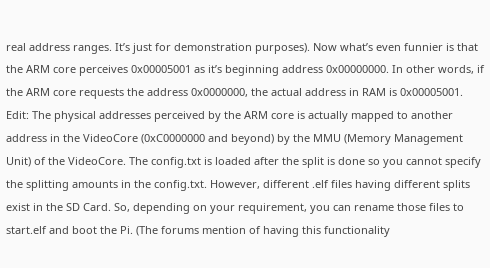real address ranges. It’s just for demonstration purposes). Now what’s even funnier is that the ARM core perceives 0x00005001 as it’s beginning address 0x00000000. In other words, if the ARM core requests the address 0x0000000, the actual address in RAM is 0x00005001. Edit: The physical addresses perceived by the ARM core is actually mapped to another address in the VideoCore (0xC0000000 and beyond) by the MMU (Memory Management Unit) of the VideoCore. The config.txt is loaded after the split is done so you cannot specify the splitting amounts in the config.txt. However, different .elf files having different splits exist in the SD Card. So, depending on your requirement, you can rename those files to start.elf and boot the Pi. (The forums mention of having this functionality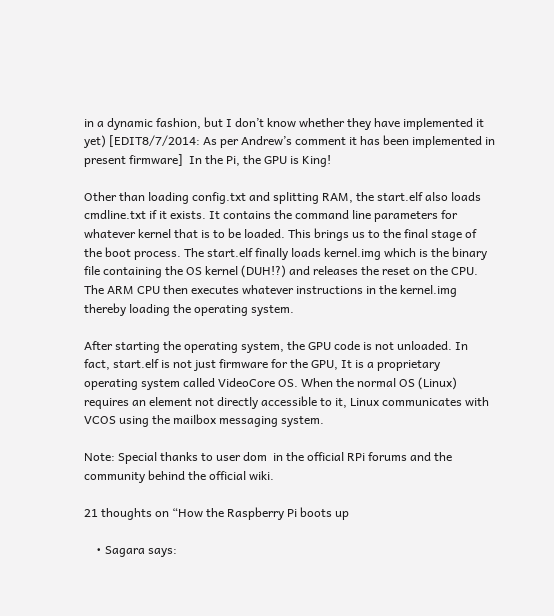in a dynamic fashion, but I don’t know whether they have implemented it yet) [EDIT8/7/2014: As per Andrew’s comment it has been implemented in present firmware]  In the Pi, the GPU is King!

Other than loading config.txt and splitting RAM, the start.elf also loads cmdline.txt if it exists. It contains the command line parameters for whatever kernel that is to be loaded. This brings us to the final stage of the boot process. The start.elf finally loads kernel.img which is the binary file containing the OS kernel (DUH!?) and releases the reset on the CPU. The ARM CPU then executes whatever instructions in the kernel.img thereby loading the operating system.

After starting the operating system, the GPU code is not unloaded. In fact, start.elf is not just firmware for the GPU, It is a proprietary operating system called VideoCore OS. When the normal OS (Linux) requires an element not directly accessible to it, Linux communicates with VCOS using the mailbox messaging system.

Note: Special thanks to user dom  in the official RPi forums and the community behind the official wiki.

21 thoughts on “How the Raspberry Pi boots up

    • Sagara says: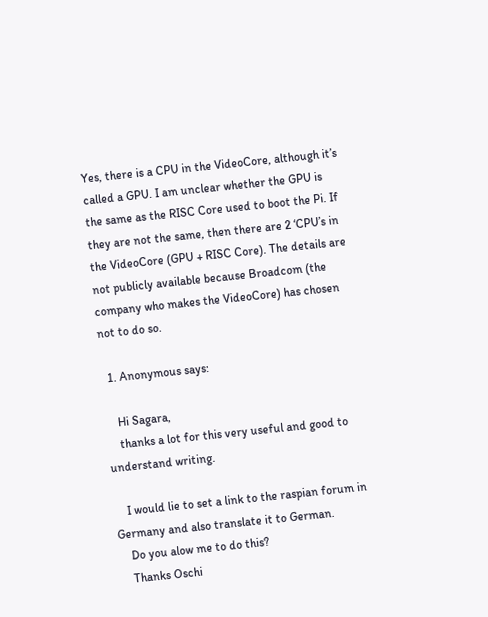Yes, there is a CPU in the VideoCore, although it’s called a GPU. I am unclear whether the GPU is the same as the RISC Core used to boot the Pi. If they are not the same, then there are 2 ‘CPU’s in the VideoCore (GPU + RISC Core). The details are not publicly available because Broadcom (the company who makes the VideoCore) has chosen not to do so.

  1. Anonymous says:

    Hi Sagara,
    thanks a lot for this very useful and good to understand writing.

    I would lie to set a link to the raspian forum in Germany and also translate it to German.
    Do you alow me to do this?
    Thanks Oschi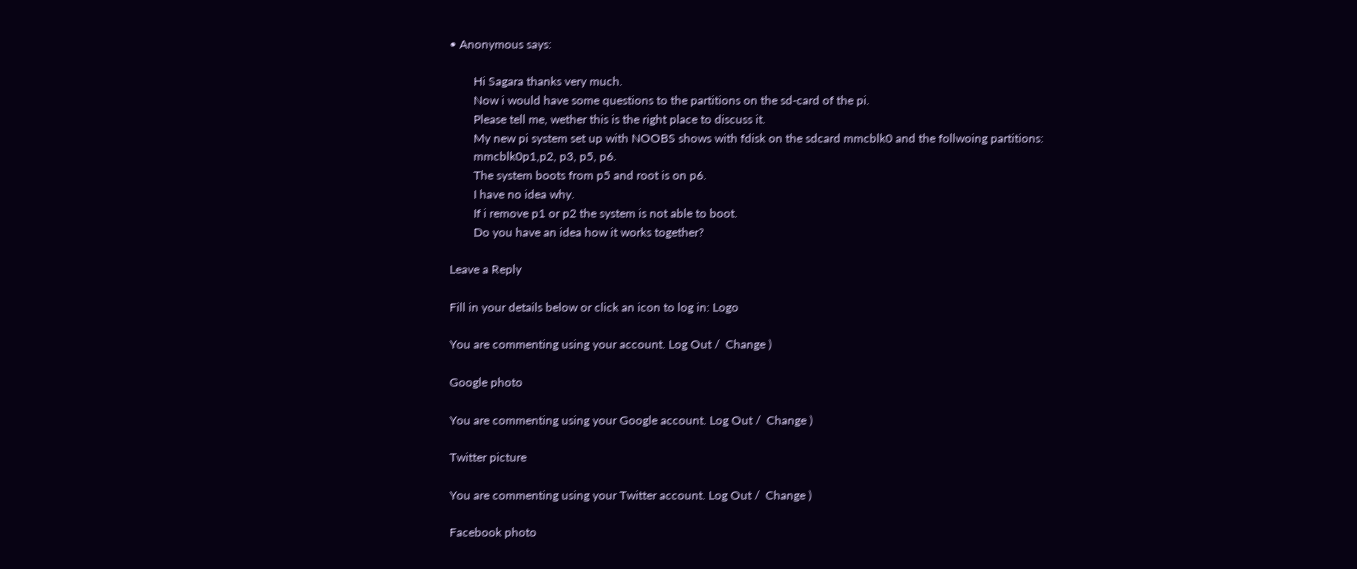• Anonymous says:

        Hi Sagara thanks very much.
        Now i would have some questions to the partitions on the sd-card of the pi.
        Please tell me, wether this is the right place to discuss it.
        My new pi system set up with NOOBS shows with fdisk on the sdcard mmcblk0 and the follwoing partitions:
        mmcblk0p1,p2, p3, p5, p6.
        The system boots from p5 and root is on p6.
        I have no idea why.
        If i remove p1 or p2 the system is not able to boot.
        Do you have an idea how it works together?

Leave a Reply

Fill in your details below or click an icon to log in: Logo

You are commenting using your account. Log Out /  Change )

Google photo

You are commenting using your Google account. Log Out /  Change )

Twitter picture

You are commenting using your Twitter account. Log Out /  Change )

Facebook photo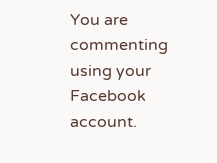You are commenting using your Facebook account.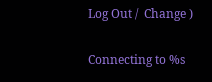Log Out /  Change )

Connecting to %s